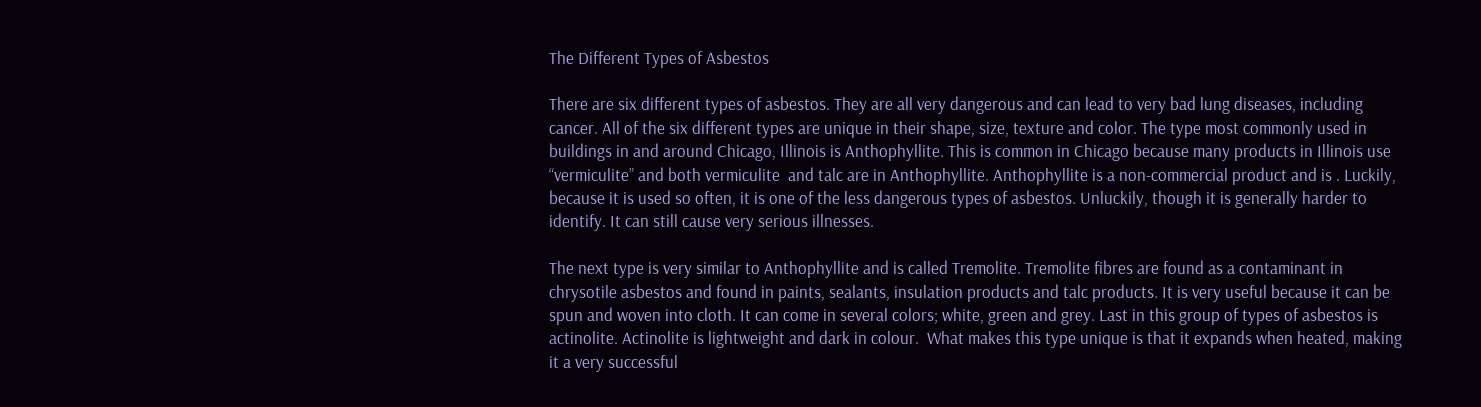The Different Types of Asbestos

There are six different types of asbestos. They are all very dangerous and can lead to very bad lung diseases, including cancer. All of the six different types are unique in their shape, size, texture and color. The type most commonly used in buildings in and around Chicago, Illinois is Anthophyllite. This is common in Chicago because many products in Illinois use “vermiculite” and both vermiculite  and talc are in Anthophyllite. Anthophyllite is a non-commercial product and is . Luckily, because it is used so often, it is one of the less dangerous types of asbestos. Unluckily, though it is generally harder to identify. It can still cause very serious illnesses.

The next type is very similar to Anthophyllite and is called Tremolite. Tremolite fibres are found as a contaminant in chrysotile asbestos and found in paints, sealants, insulation products and talc products. It is very useful because it can be spun and woven into cloth. It can come in several colors; white, green and grey. Last in this group of types of asbestos is actinolite. Actinolite is lightweight and dark in colour.  What makes this type unique is that it expands when heated, making it a very successful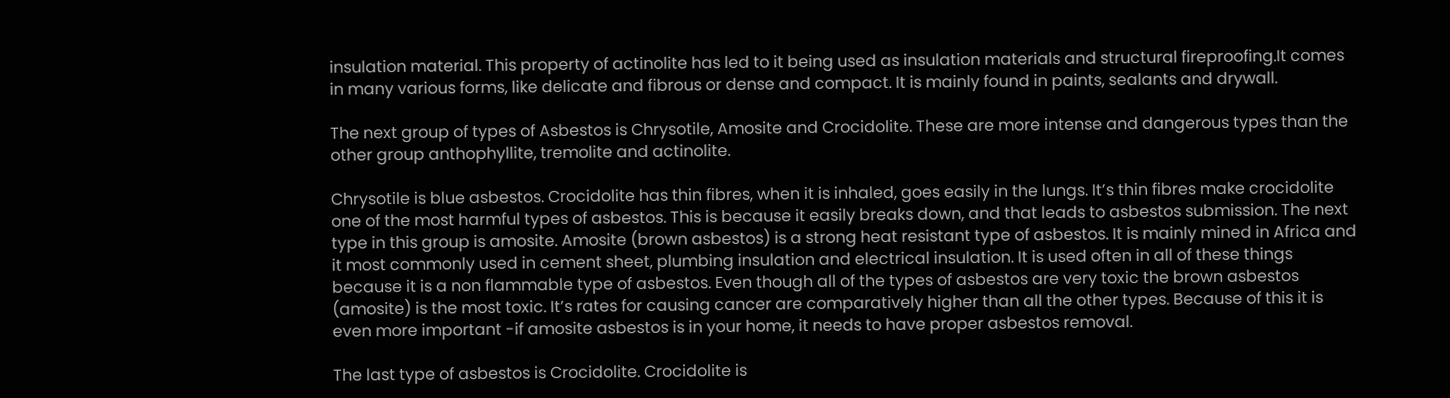insulation material. This property of actinolite has led to it being used as insulation materials and structural fireproofing.It comes in many various forms, like delicate and fibrous or dense and compact. It is mainly found in paints, sealants and drywall.

The next group of types of Asbestos is Chrysotile, Amosite and Crocidolite. These are more intense and dangerous types than the other group anthophyllite, tremolite and actinolite.

Chrysotile is blue asbestos. Crocidolite has thin fibres, when it is inhaled, goes easily in the lungs. It’s thin fibres make crocidolite one of the most harmful types of asbestos. This is because it easily breaks down, and that leads to asbestos submission. The next type in this group is amosite. Amosite (brown asbestos) is a strong heat resistant type of asbestos. It is mainly mined in Africa and it most commonly used in cement sheet, plumbing insulation and electrical insulation. It is used often in all of these things because it is a non flammable type of asbestos. Even though all of the types of asbestos are very toxic the brown asbestos (amosite) is the most toxic. It’s rates for causing cancer are comparatively higher than all the other types. Because of this it is even more important -if amosite asbestos is in your home, it needs to have proper asbestos removal.

The last type of asbestos is Crocidolite. Crocidolite is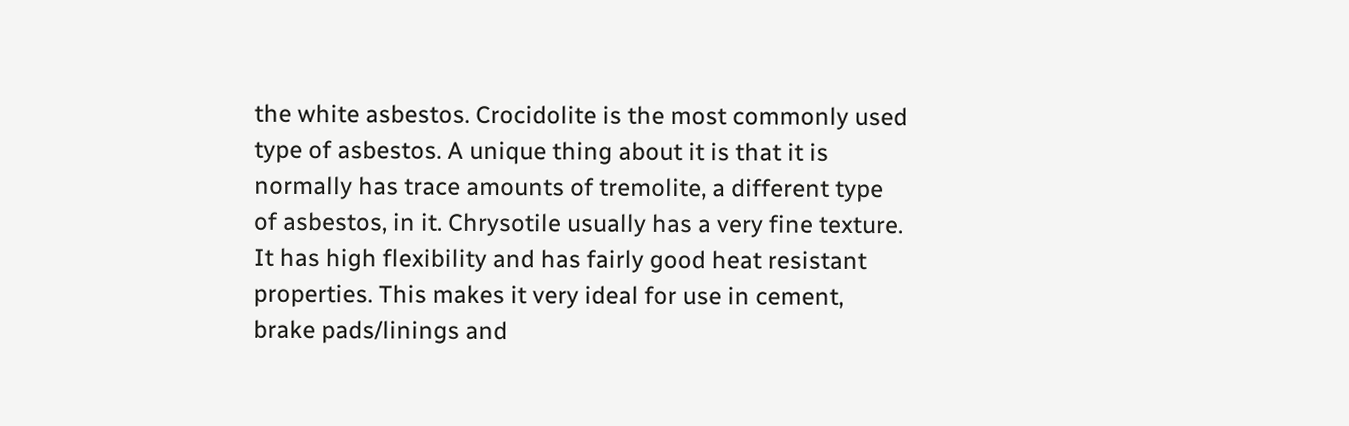the white asbestos. Crocidolite is the most commonly used type of asbestos. A unique thing about it is that it is normally has trace amounts of tremolite, a different type of asbestos, in it. Chrysotile usually has a very fine texture. It has high flexibility and has fairly good heat resistant properties. This makes it very ideal for use in cement, brake pads/linings and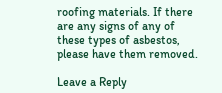roofing materials. If there are any signs of any of these types of asbestos, please have them removed.

Leave a Reply